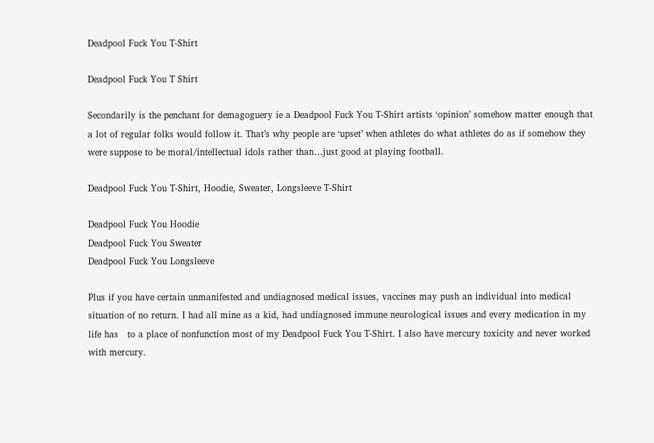Deadpool Fuck You T-Shirt

Deadpool Fuck You T Shirt

Secondarily is the penchant for demagoguery ie a Deadpool Fuck You T-Shirt artists ‘opinion’ somehow matter enough that a lot of regular folks would follow it. That’s why people are ‘upset’ when athletes do what athletes do as if somehow they were suppose to be moral/intellectual idols rather than…just good at playing football.

Deadpool Fuck You T-Shirt, Hoodie, Sweater, Longsleeve T-Shirt

Deadpool Fuck You Hoodie
Deadpool Fuck You Sweater
Deadpool Fuck You Longsleeve

Plus if you have certain unmanifested and undiagnosed medical issues, vaccines may push an individual into medical situation of no return. I had all mine as a kid, had undiagnosed immune neurological issues and every medication in my life has   to a place of nonfunction most of my Deadpool Fuck You T-Shirt. I also have mercury toxicity and never worked with mercury.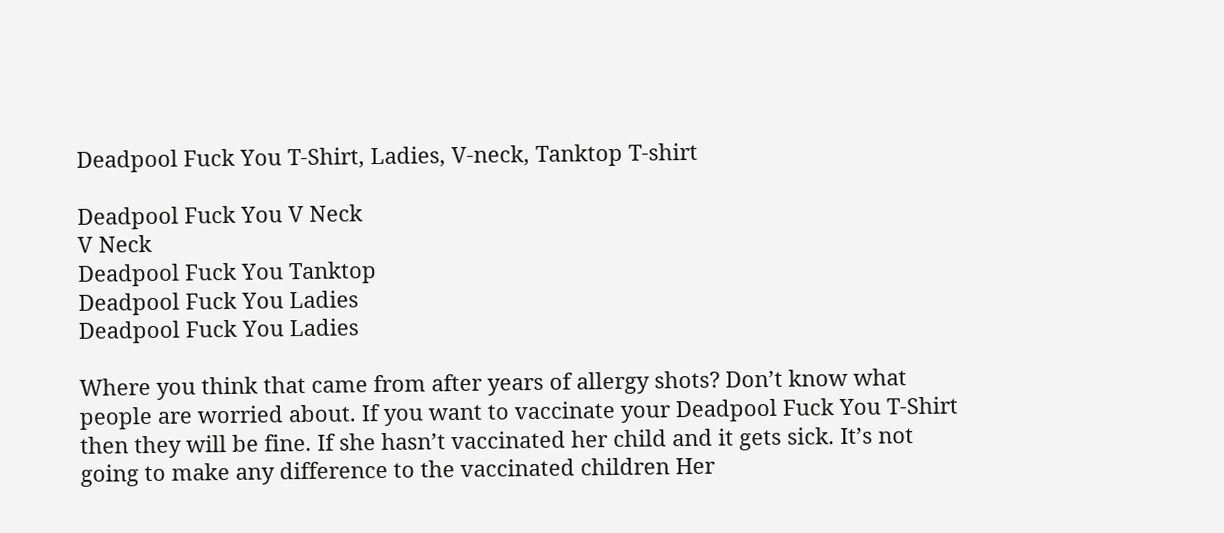Deadpool Fuck You T-Shirt, Ladies, V-neck, Tanktop T-shirt

Deadpool Fuck You V Neck
V Neck
Deadpool Fuck You Tanktop
Deadpool Fuck You Ladies
Deadpool Fuck You Ladies

Where you think that came from after years of allergy shots? Don’t know what people are worried about. If you want to vaccinate your Deadpool Fuck You T-Shirt then they will be fine. If she hasn’t vaccinated her child and it gets sick. It’s not going to make any difference to the vaccinated children Her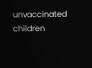unvaccinated children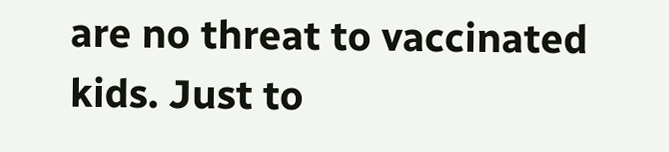are no threat to vaccinated kids. Just to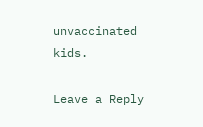unvaccinated kids.

Leave a Reply